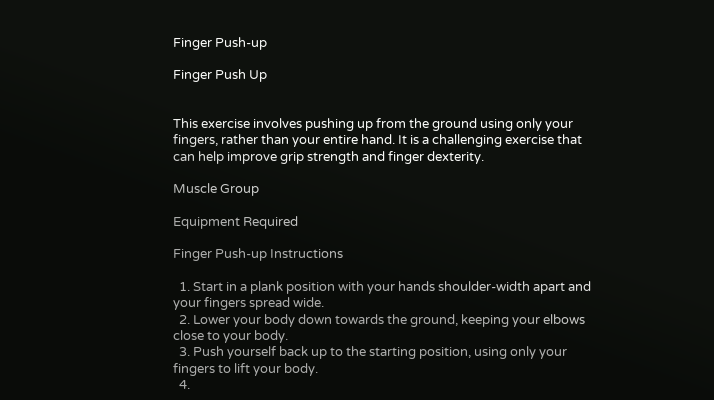Finger Push-up

Finger Push Up


This exercise involves pushing up from the ground using only your fingers, rather than your entire hand. It is a challenging exercise that can help improve grip strength and finger dexterity.

Muscle Group

Equipment Required

Finger Push-up Instructions

  1. Start in a plank position with your hands shoulder-width apart and your fingers spread wide.
  2. Lower your body down towards the ground, keeping your elbows close to your body.
  3. Push yourself back up to the starting position, using only your fingers to lift your body.
  4.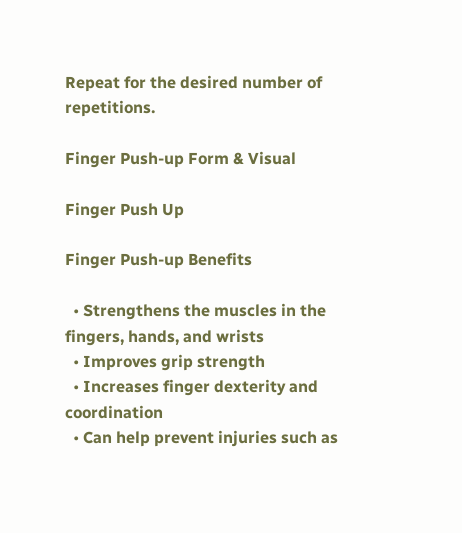Repeat for the desired number of repetitions.

Finger Push-up Form & Visual

Finger Push Up

Finger Push-up Benefits

  • Strengthens the muscles in the fingers, hands, and wrists
  • Improves grip strength
  • Increases finger dexterity and coordination
  • Can help prevent injuries such as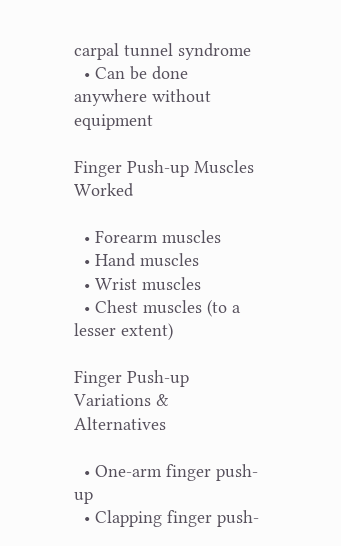carpal tunnel syndrome
  • Can be done anywhere without equipment

Finger Push-up Muscles Worked

  • Forearm muscles
  • Hand muscles
  • Wrist muscles
  • Chest muscles (to a lesser extent)

Finger Push-up Variations & Alternatives

  • One-arm finger push-up
  • Clapping finger push-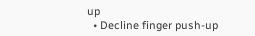up
  • Decline finger push-up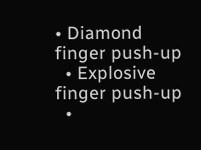• Diamond finger push-up
  • Explosive finger push-up
  •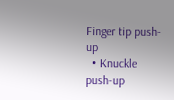Finger tip push-up
  • Knuckle push-up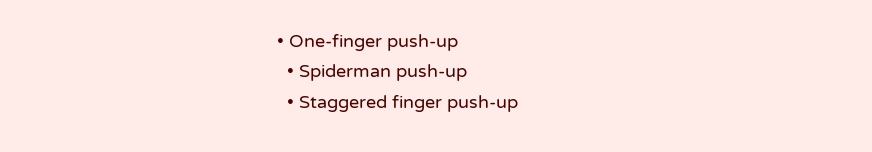• One-finger push-up
  • Spiderman push-up
  • Staggered finger push-up